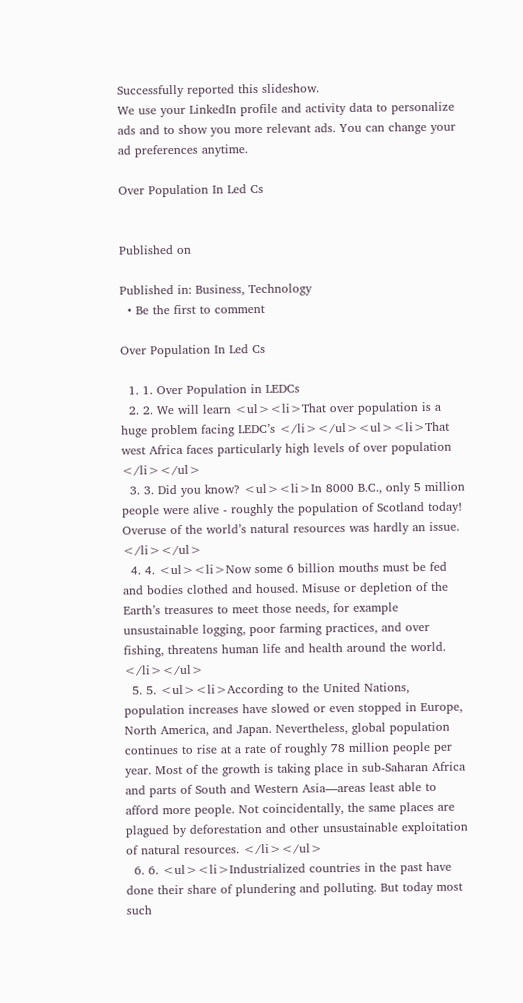Successfully reported this slideshow.
We use your LinkedIn profile and activity data to personalize ads and to show you more relevant ads. You can change your ad preferences anytime.

Over Population In Led Cs


Published on

Published in: Business, Technology
  • Be the first to comment

Over Population In Led Cs

  1. 1. Over Population in LEDCs
  2. 2. We will learn <ul><li>That over population is a huge problem facing LEDC’s </li></ul><ul><li>That west Africa faces particularly high levels of over population </li></ul>
  3. 3. Did you know? <ul><li>In 8000 B.C., only 5 million people were alive - roughly the population of Scotland today! Overuse of the world’s natural resources was hardly an issue. </li></ul>
  4. 4. <ul><li>Now some 6 billion mouths must be fed and bodies clothed and housed. Misuse or depletion of the Earth’s treasures to meet those needs, for example unsustainable logging, poor farming practices, and over fishing, threatens human life and health around the world. </li></ul>
  5. 5. <ul><li>According to the United Nations, population increases have slowed or even stopped in Europe, North America, and Japan. Nevertheless, global population continues to rise at a rate of roughly 78 million people per year. Most of the growth is taking place in sub-Saharan Africa and parts of South and Western Asia—areas least able to afford more people. Not coincidentally, the same places are plagued by deforestation and other unsustainable exploitation of natural resources. </li></ul>
  6. 6. <ul><li>Industrialized countries in the past have done their share of plundering and polluting. But today most such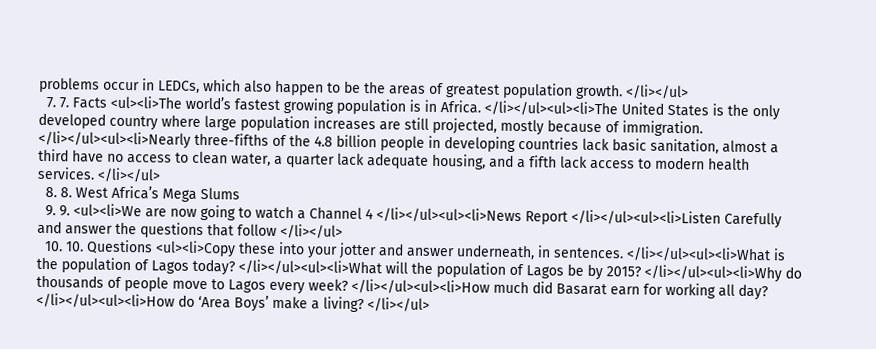problems occur in LEDCs, which also happen to be the areas of greatest population growth. </li></ul>
  7. 7. Facts <ul><li>The world’s fastest growing population is in Africa. </li></ul><ul><li>The United States is the only developed country where large population increases are still projected, mostly because of immigration. </li></ul><ul><li>Nearly three-fifths of the 4.8 billion people in developing countries lack basic sanitation, almost a third have no access to clean water, a quarter lack adequate housing, and a fifth lack access to modern health services. </li></ul>
  8. 8. West Africa’s Mega Slums
  9. 9. <ul><li>We are now going to watch a Channel 4 </li></ul><ul><li>News Report </li></ul><ul><li>Listen Carefully and answer the questions that follow </li></ul>
  10. 10. Questions <ul><li>Copy these into your jotter and answer underneath, in sentences. </li></ul><ul><li>What is the population of Lagos today? </li></ul><ul><li>What will the population of Lagos be by 2015? </li></ul><ul><li>Why do thousands of people move to Lagos every week? </li></ul><ul><li>How much did Basarat earn for working all day? </li></ul><ul><li>How do ‘Area Boys’ make a living? </li></ul>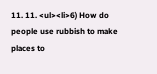11. 11. <ul><li>6) How do people use rubbish to make places to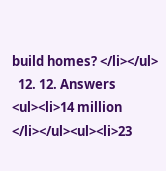build homes? </li></ul>
  12. 12. Answers <ul><li>14 million </li></ul><ul><li>23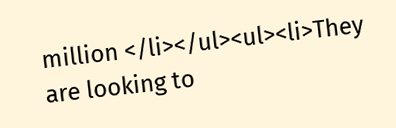million </li></ul><ul><li>They are looking to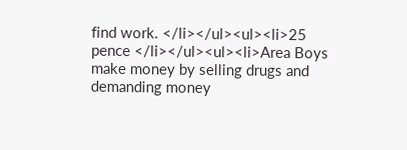find work. </li></ul><ul><li>25 pence </li></ul><ul><li>Area Boys make money by selling drugs and demanding money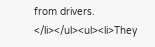from drivers. </li></ul><ul><li>They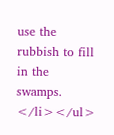use the rubbish to fill in the swamps. </li></ul>